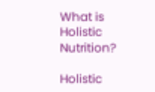What is Holistic Nutrition?

Holistic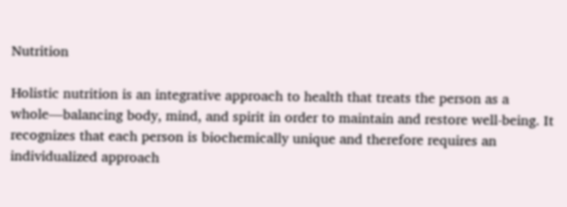Nutrition

Holistic nutrition is an integrative approach to health that treats the person as a whole—balancing body, mind, and spirit in order to maintain and restore well-being. It recognizes that each person is biochemically unique and therefore requires an individualized approach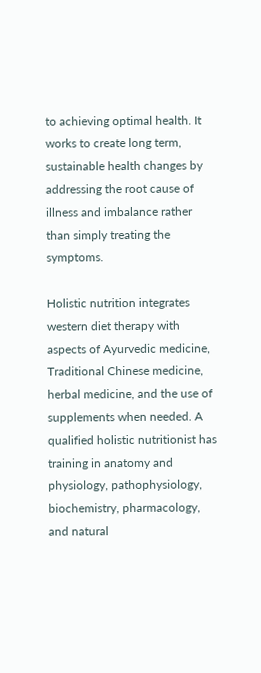to achieving optimal health. It works to create long term, sustainable health changes by addressing the root cause of illness and imbalance rather than simply treating the symptoms.

Holistic nutrition integrates western diet therapy with aspects of Ayurvedic medicine, Traditional Chinese medicine, herbal medicine, and the use of supplements when needed. A qualified holistic nutritionist has training in anatomy and physiology, pathophysiology, biochemistry, pharmacology, and natural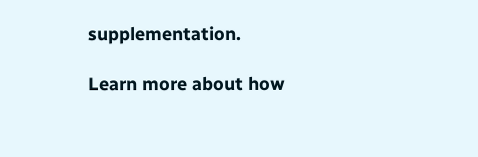supplementation.

Learn more about how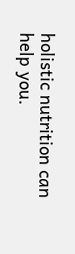holistic nutrition can help you.